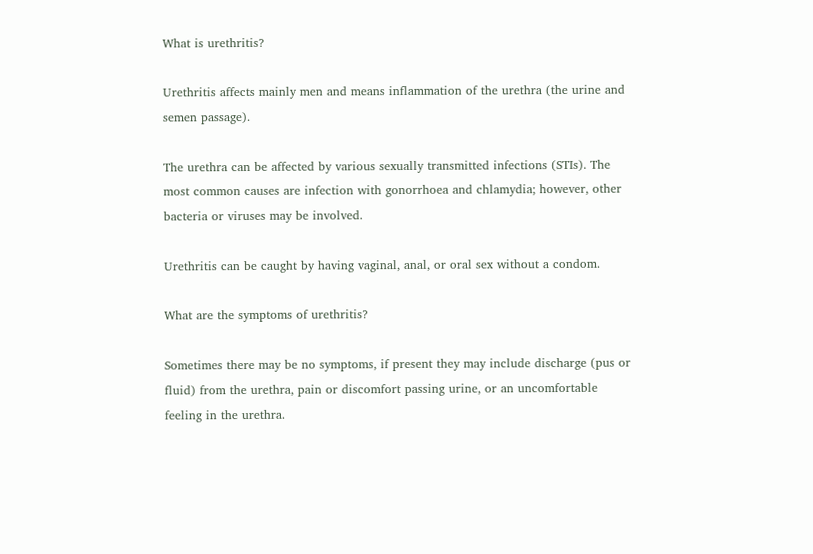What is urethritis?

Urethritis affects mainly men and means inflammation of the urethra (the urine and semen passage).

The urethra can be affected by various sexually transmitted infections (STIs). The most common causes are infection with gonorrhoea and chlamydia; however, other bacteria or viruses may be involved.

Urethritis can be caught by having vaginal, anal, or oral sex without a condom.

What are the symptoms of urethritis?

Sometimes there may be no symptoms, if present they may include discharge (pus or fluid) from the urethra, pain or discomfort passing urine, or an uncomfortable feeling in the urethra.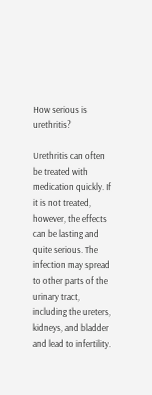How serious is urethritis?

Urethritis can often be treated with medication quickly. If it is not treated, however, the effects can be lasting and quite serious. The infection may spread to other parts of the urinary tract, including the ureters, kidneys, and bladder and lead to infertility.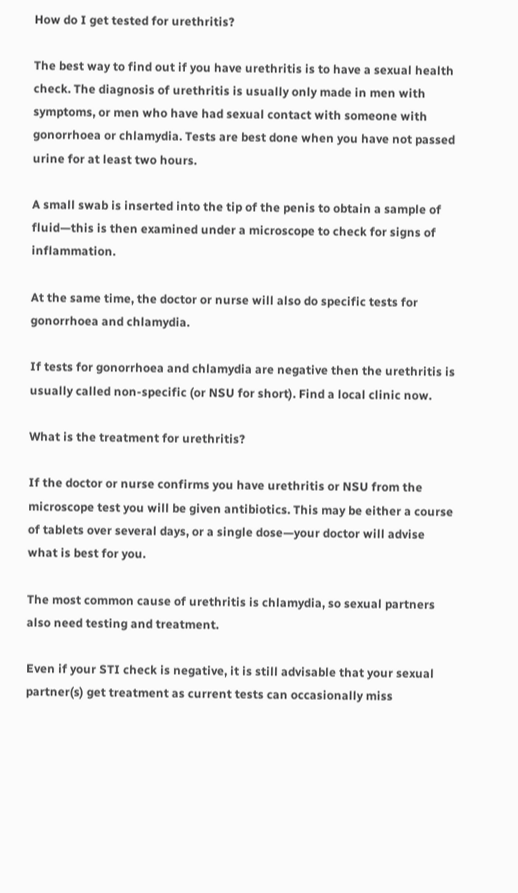How do I get tested for urethritis?

The best way to find out if you have urethritis is to have a sexual health check. The diagnosis of urethritis is usually only made in men with symptoms, or men who have had sexual contact with someone with gonorrhoea or chlamydia. Tests are best done when you have not passed urine for at least two hours.

A small swab is inserted into the tip of the penis to obtain a sample of fluid—this is then examined under a microscope to check for signs of inflammation.

At the same time, the doctor or nurse will also do specific tests for gonorrhoea and chlamydia.

If tests for gonorrhoea and chlamydia are negative then the urethritis is usually called non-specific (or NSU for short). Find a local clinic now.

What is the treatment for urethritis?

If the doctor or nurse confirms you have urethritis or NSU from the microscope test you will be given antibiotics. This may be either a course of tablets over several days, or a single dose—your doctor will advise what is best for you.

The most common cause of urethritis is chlamydia, so sexual partners also need testing and treatment.

Even if your STI check is negative, it is still advisable that your sexual partner(s) get treatment as current tests can occasionally miss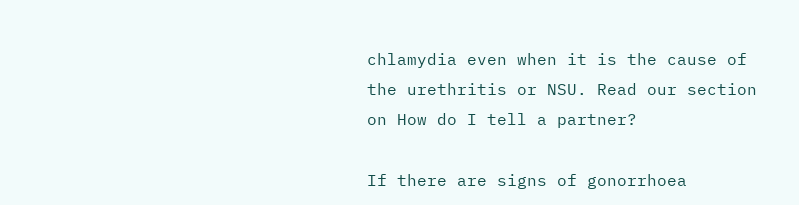chlamydia even when it is the cause of the urethritis or NSU. Read our section on How do I tell a partner?

If there are signs of gonorrhoea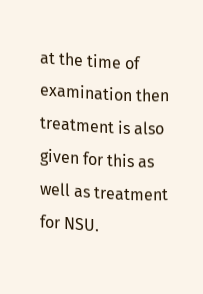at the time of examination then treatment is also given for this as well as treatment for NSU.